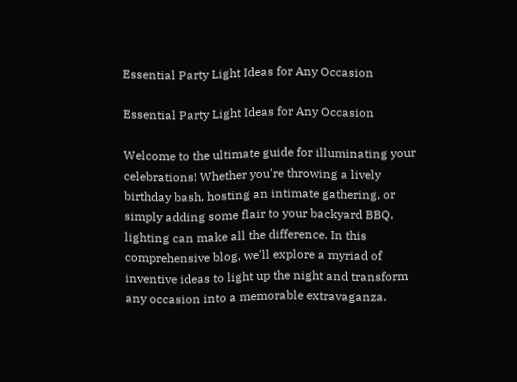Essential Party Light Ideas for Any Occasion

Essential Party Light Ideas for Any Occasion

Welcome to the ultimate guide for illuminating your celebrations! Whether you're throwing a lively birthday bash, hosting an intimate gathering, or simply adding some flair to your backyard BBQ, lighting can make all the difference. In this comprehensive blog, we'll explore a myriad of inventive ideas to light up the night and transform any occasion into a memorable extravaganza.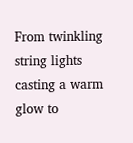From twinkling string lights casting a warm glow to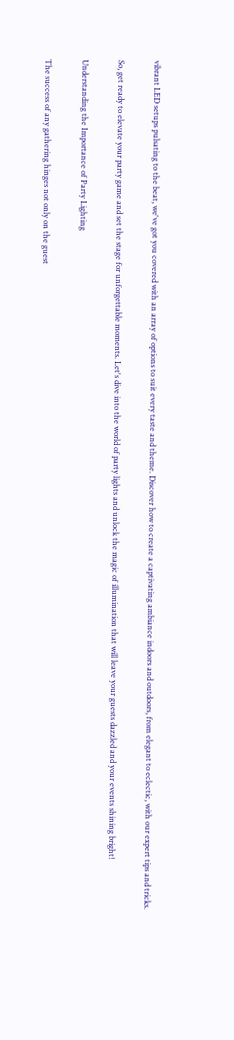vibrant LED setups pulsating to the beat, we've got you covered with an array of options to suit every taste and theme. Discover how to create a captivating ambiance indoors and outdoors, from elegant to eclectic, with our expert tips and tricks.

So, get ready to elevate your party game and set the stage for unforgettable moments. Let's dive into the world of party lights and unlock the magic of illumination that will leave your guests dazzled and your events shining bright!

Understanding the Importance of Party Lighting

The success of any gathering hinges not only on the guest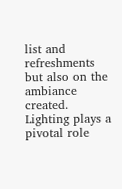list and refreshments but also on the ambiance created. Lighting plays a pivotal role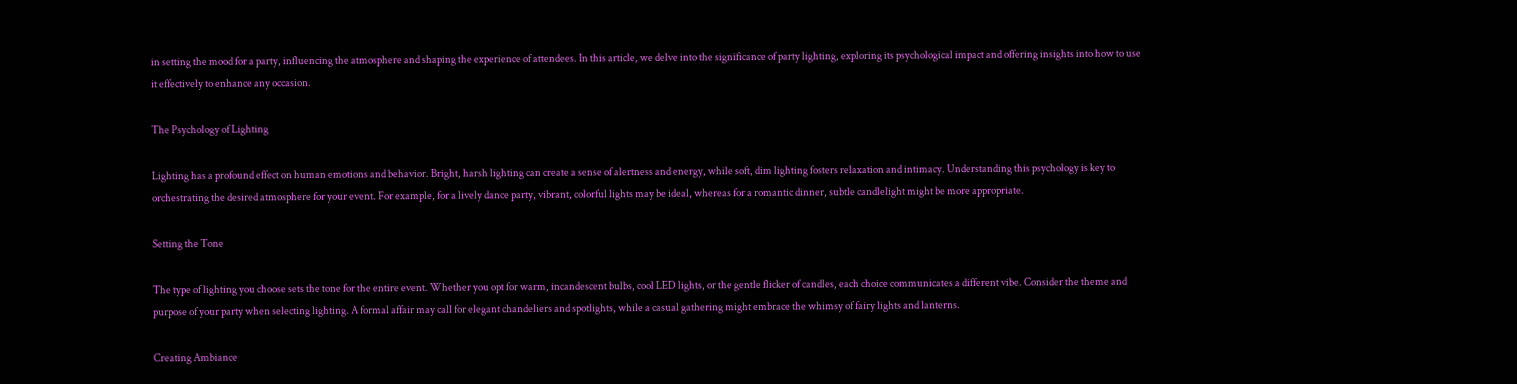in setting the mood for a party, influencing the atmosphere and shaping the experience of attendees. In this article, we delve into the significance of party lighting, exploring its psychological impact and offering insights into how to use it effectively to enhance any occasion.

The Psychology of Lighting

Lighting has a profound effect on human emotions and behavior. Bright, harsh lighting can create a sense of alertness and energy, while soft, dim lighting fosters relaxation and intimacy. Understanding this psychology is key to orchestrating the desired atmosphere for your event. For example, for a lively dance party, vibrant, colorful lights may be ideal, whereas for a romantic dinner, subtle candlelight might be more appropriate.

Setting the Tone

The type of lighting you choose sets the tone for the entire event. Whether you opt for warm, incandescent bulbs, cool LED lights, or the gentle flicker of candles, each choice communicates a different vibe. Consider the theme and purpose of your party when selecting lighting. A formal affair may call for elegant chandeliers and spotlights, while a casual gathering might embrace the whimsy of fairy lights and lanterns.

Creating Ambiance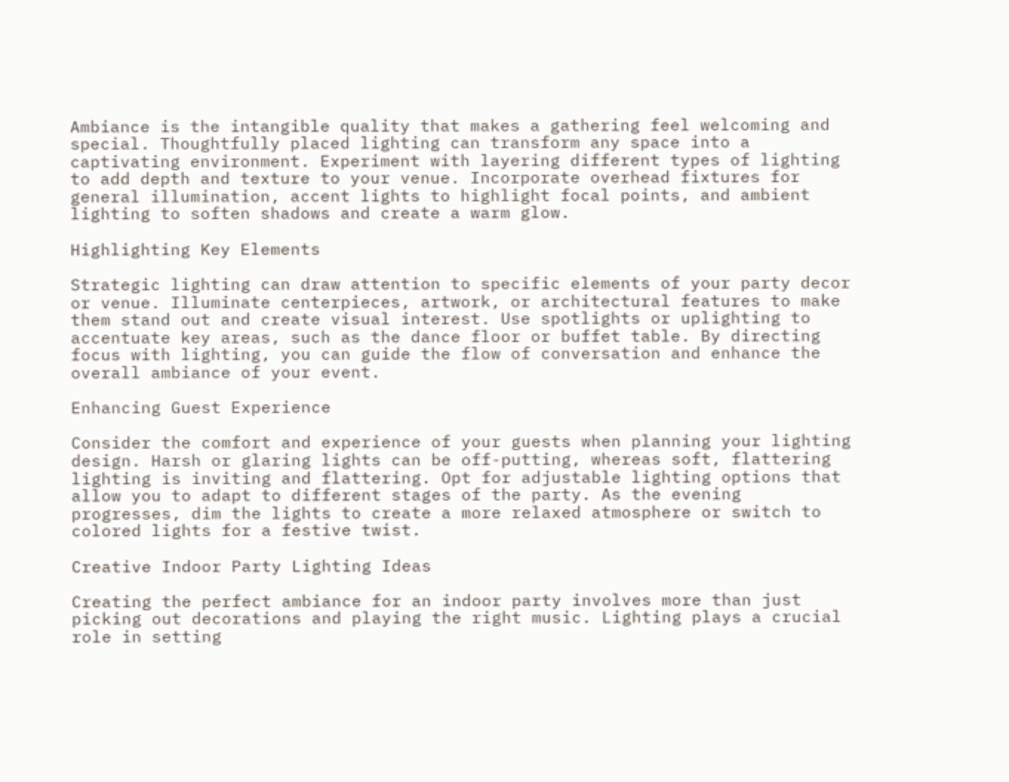Ambiance is the intangible quality that makes a gathering feel welcoming and special. Thoughtfully placed lighting can transform any space into a captivating environment. Experiment with layering different types of lighting to add depth and texture to your venue. Incorporate overhead fixtures for general illumination, accent lights to highlight focal points, and ambient lighting to soften shadows and create a warm glow.

Highlighting Key Elements

Strategic lighting can draw attention to specific elements of your party decor or venue. Illuminate centerpieces, artwork, or architectural features to make them stand out and create visual interest. Use spotlights or uplighting to accentuate key areas, such as the dance floor or buffet table. By directing focus with lighting, you can guide the flow of conversation and enhance the overall ambiance of your event.

Enhancing Guest Experience

Consider the comfort and experience of your guests when planning your lighting design. Harsh or glaring lights can be off-putting, whereas soft, flattering lighting is inviting and flattering. Opt for adjustable lighting options that allow you to adapt to different stages of the party. As the evening progresses, dim the lights to create a more relaxed atmosphere or switch to colored lights for a festive twist.

Creative Indoor Party Lighting Ideas

Creating the perfect ambiance for an indoor party involves more than just picking out decorations and playing the right music. Lighting plays a crucial role in setting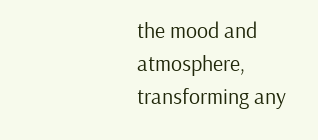the mood and atmosphere, transforming any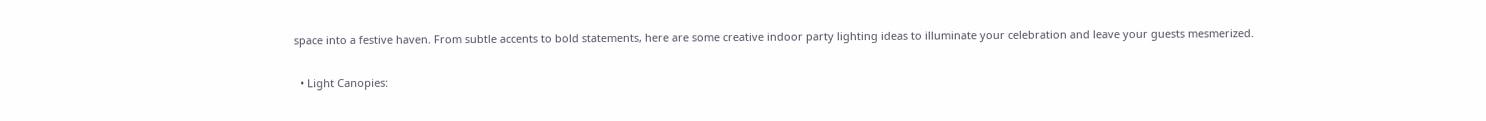space into a festive haven. From subtle accents to bold statements, here are some creative indoor party lighting ideas to illuminate your celebration and leave your guests mesmerized.

  • Light Canopies: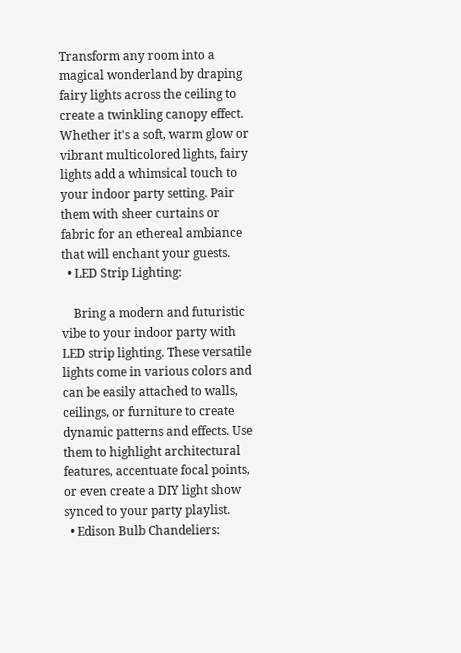Transform any room into a magical wonderland by draping fairy lights across the ceiling to create a twinkling canopy effect. Whether it's a soft, warm glow or vibrant multicolored lights, fairy lights add a whimsical touch to your indoor party setting. Pair them with sheer curtains or fabric for an ethereal ambiance that will enchant your guests.
  • LED Strip Lighting:

    Bring a modern and futuristic vibe to your indoor party with LED strip lighting. These versatile lights come in various colors and can be easily attached to walls, ceilings, or furniture to create dynamic patterns and effects. Use them to highlight architectural features, accentuate focal points, or even create a DIY light show synced to your party playlist.
  • Edison Bulb Chandeliers: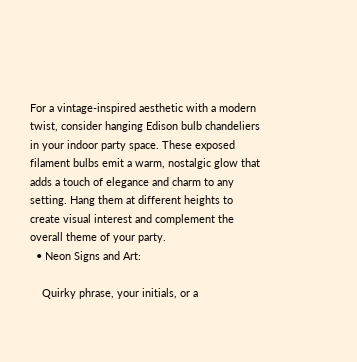For a vintage-inspired aesthetic with a modern twist, consider hanging Edison bulb chandeliers in your indoor party space. These exposed filament bulbs emit a warm, nostalgic glow that adds a touch of elegance and charm to any setting. Hang them at different heights to create visual interest and complement the overall theme of your party.
  • Neon Signs and Art:

    Quirky phrase, your initials, or a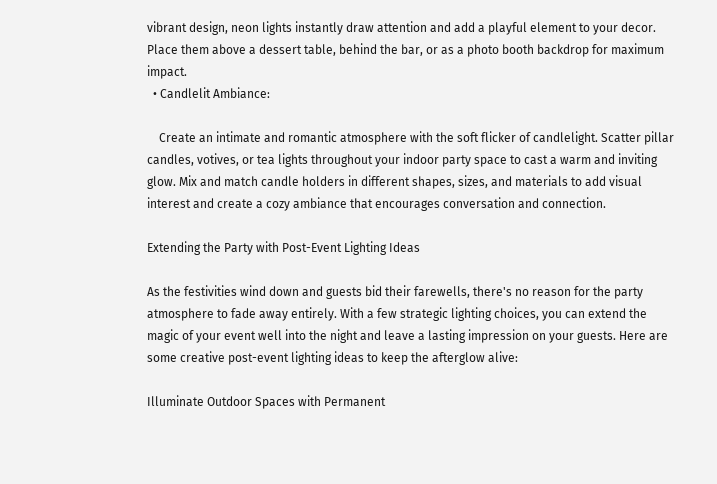vibrant design, neon lights instantly draw attention and add a playful element to your decor. Place them above a dessert table, behind the bar, or as a photo booth backdrop for maximum impact.
  • Candlelit Ambiance:

    Create an intimate and romantic atmosphere with the soft flicker of candlelight. Scatter pillar candles, votives, or tea lights throughout your indoor party space to cast a warm and inviting glow. Mix and match candle holders in different shapes, sizes, and materials to add visual interest and create a cozy ambiance that encourages conversation and connection.

Extending the Party with Post-Event Lighting Ideas

As the festivities wind down and guests bid their farewells, there's no reason for the party atmosphere to fade away entirely. With a few strategic lighting choices, you can extend the magic of your event well into the night and leave a lasting impression on your guests. Here are some creative post-event lighting ideas to keep the afterglow alive:

Illuminate Outdoor Spaces with Permanent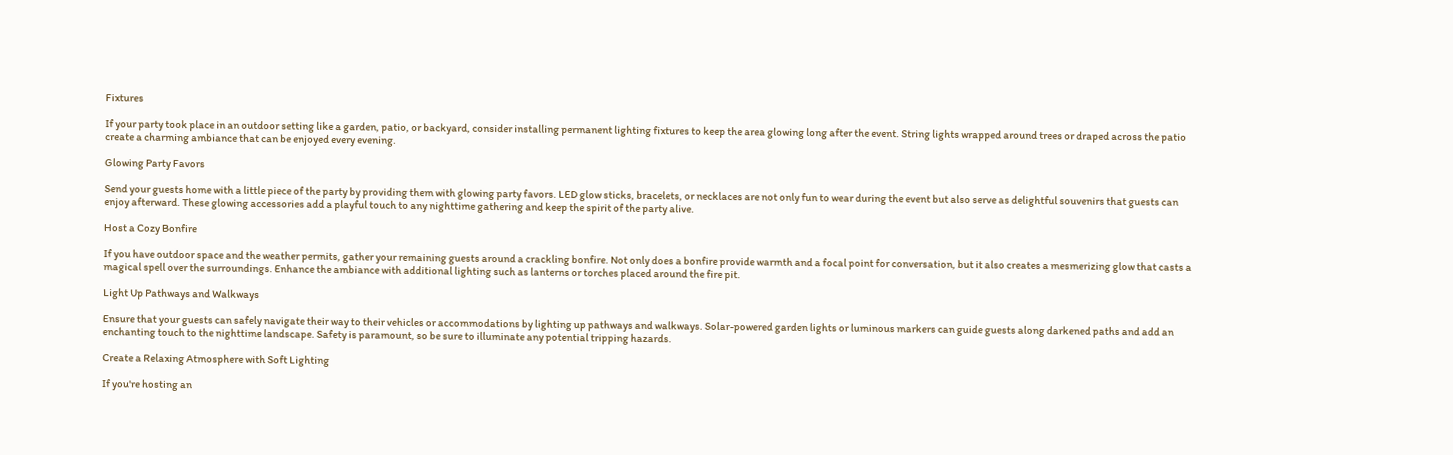Fixtures

If your party took place in an outdoor setting like a garden, patio, or backyard, consider installing permanent lighting fixtures to keep the area glowing long after the event. String lights wrapped around trees or draped across the patio create a charming ambiance that can be enjoyed every evening.

Glowing Party Favors

Send your guests home with a little piece of the party by providing them with glowing party favors. LED glow sticks, bracelets, or necklaces are not only fun to wear during the event but also serve as delightful souvenirs that guests can enjoy afterward. These glowing accessories add a playful touch to any nighttime gathering and keep the spirit of the party alive.

Host a Cozy Bonfire

If you have outdoor space and the weather permits, gather your remaining guests around a crackling bonfire. Not only does a bonfire provide warmth and a focal point for conversation, but it also creates a mesmerizing glow that casts a magical spell over the surroundings. Enhance the ambiance with additional lighting such as lanterns or torches placed around the fire pit.

Light Up Pathways and Walkways

Ensure that your guests can safely navigate their way to their vehicles or accommodations by lighting up pathways and walkways. Solar-powered garden lights or luminous markers can guide guests along darkened paths and add an enchanting touch to the nighttime landscape. Safety is paramount, so be sure to illuminate any potential tripping hazards.

Create a Relaxing Atmosphere with Soft Lighting

If you're hosting an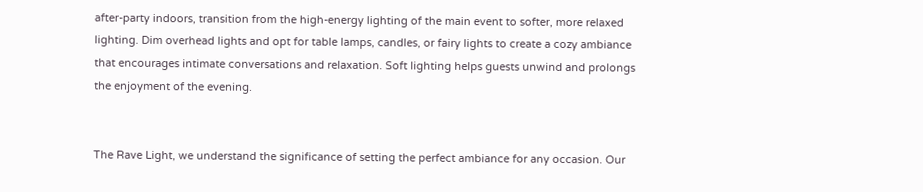after-party indoors, transition from the high-energy lighting of the main event to softer, more relaxed lighting. Dim overhead lights and opt for table lamps, candles, or fairy lights to create a cozy ambiance that encourages intimate conversations and relaxation. Soft lighting helps guests unwind and prolongs the enjoyment of the evening.


The Rave Light, we understand the significance of setting the perfect ambiance for any occasion. Our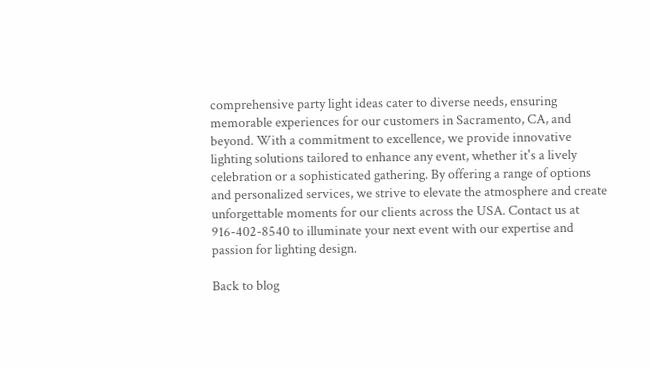comprehensive party light ideas cater to diverse needs, ensuring memorable experiences for our customers in Sacramento, CA, and beyond. With a commitment to excellence, we provide innovative lighting solutions tailored to enhance any event, whether it's a lively celebration or a sophisticated gathering. By offering a range of options and personalized services, we strive to elevate the atmosphere and create unforgettable moments for our clients across the USA. Contact us at 916-402-8540 to illuminate your next event with our expertise and passion for lighting design.

Back to blog